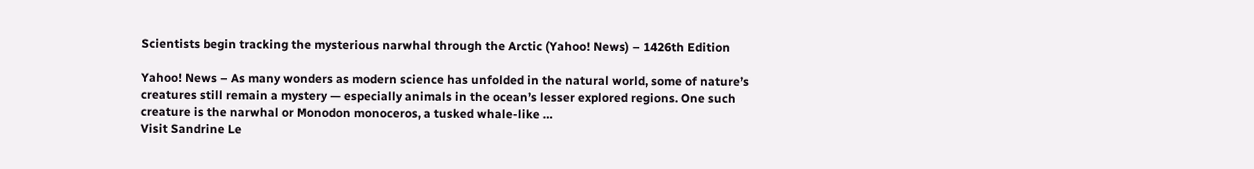Scientists begin tracking the mysterious narwhal through the Arctic (Yahoo! News) – 1426th Edition

Yahoo! News – As many wonders as modern science has unfolded in the natural world, some of nature’s creatures still remain a mystery — especially animals in the ocean’s lesser explored regions. One such creature is the narwhal or Monodon monoceros, a tusked whale-like …
Visit Sandrine Le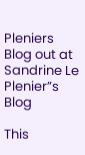Pleniers Blog out at Sandrine Le Plenier”s Blog

This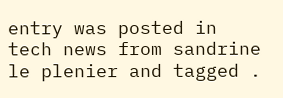entry was posted in tech news from sandrine le plenier and tagged .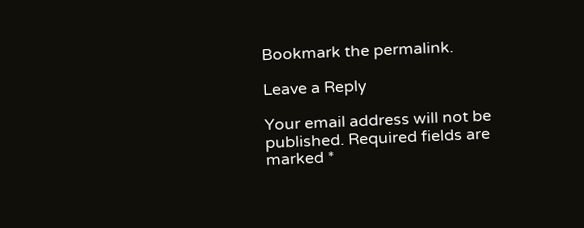Bookmark the permalink.

Leave a Reply

Your email address will not be published. Required fields are marked *